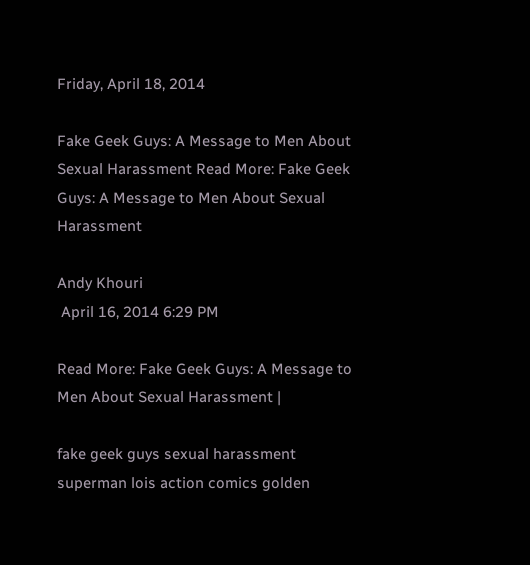Friday, April 18, 2014

Fake Geek Guys: A Message to Men About Sexual Harassment Read More: Fake Geek Guys: A Message to Men About Sexual Harassment

Andy Khouri
 April 16, 2014 6:29 PM

Read More: Fake Geek Guys: A Message to Men About Sexual Harassment |

fake geek guys sexual harassment superman lois action comics golden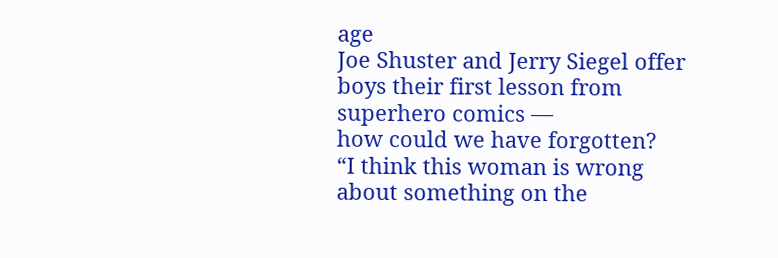age
Joe Shuster and Jerry Siegel offer boys their first lesson from superhero comics —
how could we have forgotten?
“I think this woman is wrong about something on the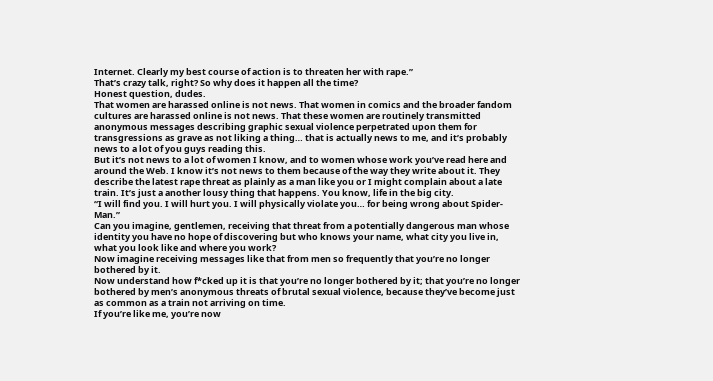Internet. Clearly my best course of action is to threaten her with rape.”
That’s crazy talk, right? So why does it happen all the time?
Honest question, dudes.
That women are harassed online is not news. That women in comics and the broader fandom cultures are harassed online is not news. That these women are routinely transmitted anonymous messages describing graphic sexual violence perpetrated upon them for transgressions as grave as not liking a thing… that is actually news to me, and it’s probably news to a lot of you guys reading this.
But it’s not news to a lot of women I know, and to women whose work you’ve read here and around the Web. I know it’s not news to them because of the way they write about it. They describe the latest rape threat as plainly as a man like you or I might complain about a late train. It’s just a another lousy thing that happens. You know, life in the big city.
“I will find you. I will hurt you. I will physically violate you… for being wrong about Spider-Man.”
Can you imagine, gentlemen, receiving that threat from a potentially dangerous man whose identity you have no hope of discovering but who knows your name, what city you live in, what you look like and where you work?
Now imagine receiving messages like that from men so frequently that you’re no longer bothered by it.
Now understand how f*cked up it is that you’re no longer bothered by it; that you’re no longer bothered by men’s anonymous threats of brutal sexual violence, because they’ve become just as common as a train not arriving on time.
If you’re like me, you’re now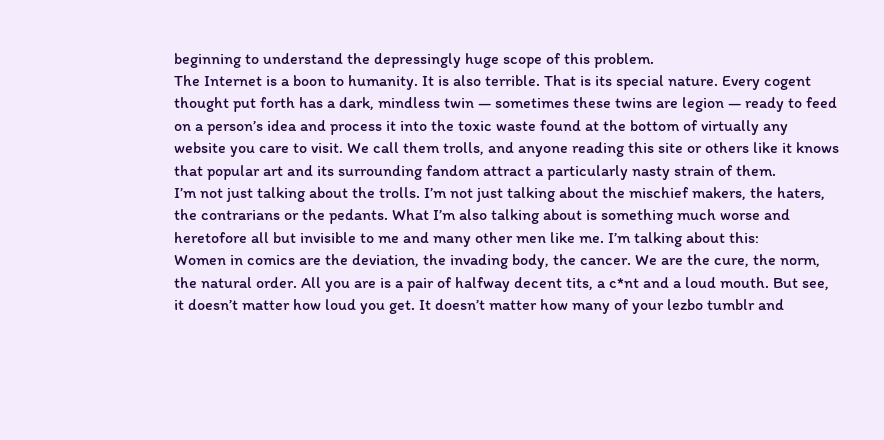beginning to understand the depressingly huge scope of this problem.
The Internet is a boon to humanity. It is also terrible. That is its special nature. Every cogent thought put forth has a dark, mindless twin — sometimes these twins are legion — ready to feed on a person’s idea and process it into the toxic waste found at the bottom of virtually any website you care to visit. We call them trolls, and anyone reading this site or others like it knows that popular art and its surrounding fandom attract a particularly nasty strain of them.
I’m not just talking about the trolls. I’m not just talking about the mischief makers, the haters, the contrarians or the pedants. What I’m also talking about is something much worse and heretofore all but invisible to me and many other men like me. I’m talking about this:
Women in comics are the deviation, the invading body, the cancer. We are the cure, the norm, the natural order. All you are is a pair of halfway decent tits, a c*nt and a loud mouth. But see, it doesn’t matter how loud you get. It doesn’t matter how many of your lezbo tumblr and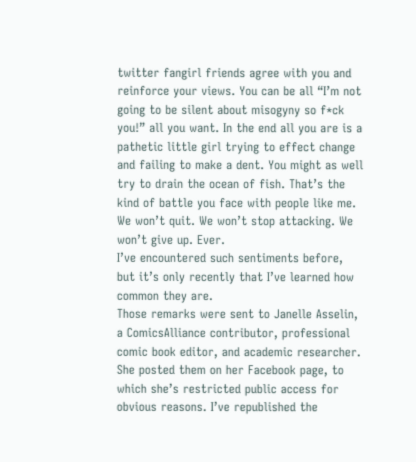twitter fangirl friends agree with you and reinforce your views. You can be all “I’m not going to be silent about misogyny so f*ck you!” all you want. In the end all you are is a pathetic little girl trying to effect change and failing to make a dent. You might as well try to drain the ocean of fish. That’s the kind of battle you face with people like me. We won’t quit. We won’t stop attacking. We won’t give up. Ever.
I’ve encountered such sentiments before, but it’s only recently that I’ve learned how common they are.
Those remarks were sent to Janelle Asselin, a ComicsAlliance contributor, professional comic book editor, and academic researcher. She posted them on her Facebook page, to which she’s restricted public access for obvious reasons. I’ve republished the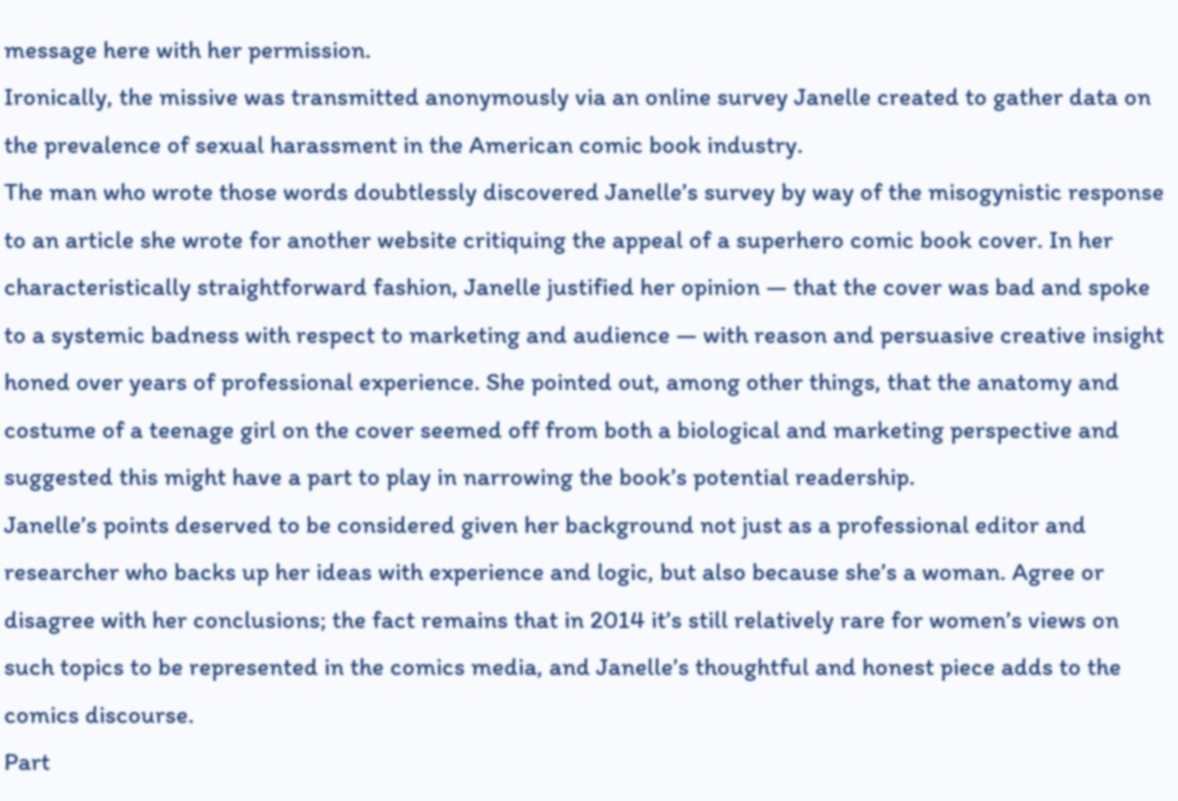message here with her permission.
Ironically, the missive was transmitted anonymously via an online survey Janelle created to gather data on the prevalence of sexual harassment in the American comic book industry.
The man who wrote those words doubtlessly discovered Janelle’s survey by way of the misogynistic response to an article she wrote for another website critiquing the appeal of a superhero comic book cover. In her characteristically straightforward fashion, Janelle justified her opinion — that the cover was bad and spoke to a systemic badness with respect to marketing and audience — with reason and persuasive creative insight honed over years of professional experience. She pointed out, among other things, that the anatomy and costume of a teenage girl on the cover seemed off from both a biological and marketing perspective and suggested this might have a part to play in narrowing the book’s potential readership.
Janelle’s points deserved to be considered given her background not just as a professional editor and researcher who backs up her ideas with experience and logic, but also because she’s a woman. Agree or disagree with her conclusions; the fact remains that in 2014 it’s still relatively rare for women’s views on such topics to be represented in the comics media, and Janelle’s thoughtful and honest piece adds to the comics discourse.
Part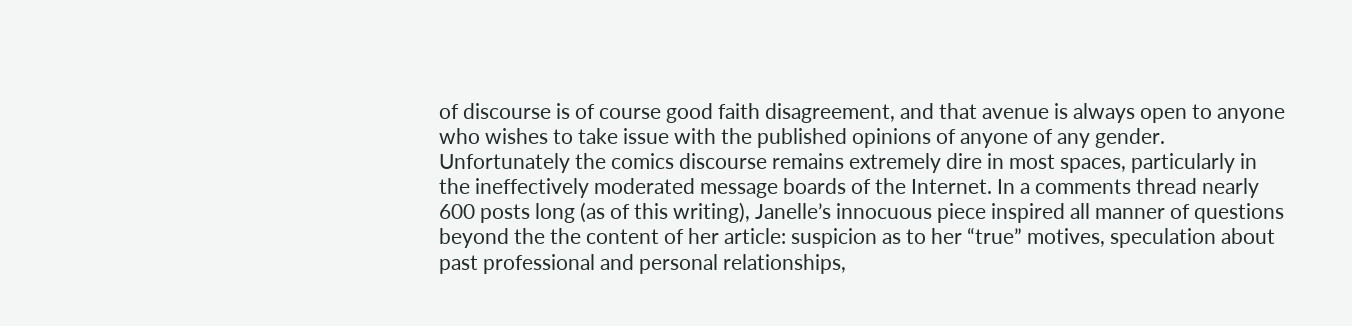of discourse is of course good faith disagreement, and that avenue is always open to anyone who wishes to take issue with the published opinions of anyone of any gender.
Unfortunately the comics discourse remains extremely dire in most spaces, particularly in the ineffectively moderated message boards of the Internet. In a comments thread nearly 600 posts long (as of this writing), Janelle’s innocuous piece inspired all manner of questions beyond the the content of her article: suspicion as to her “true” motives, speculation about past professional and personal relationships,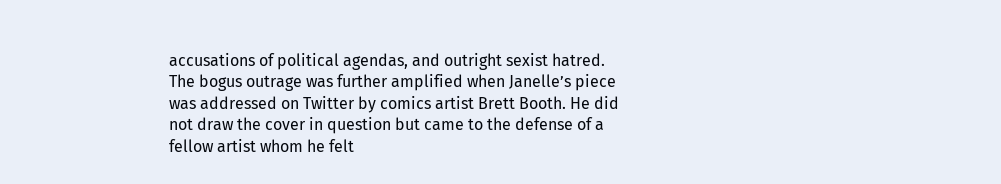accusations of political agendas, and outright sexist hatred.
The bogus outrage was further amplified when Janelle’s piece was addressed on Twitter by comics artist Brett Booth. He did not draw the cover in question but came to the defense of a fellow artist whom he felt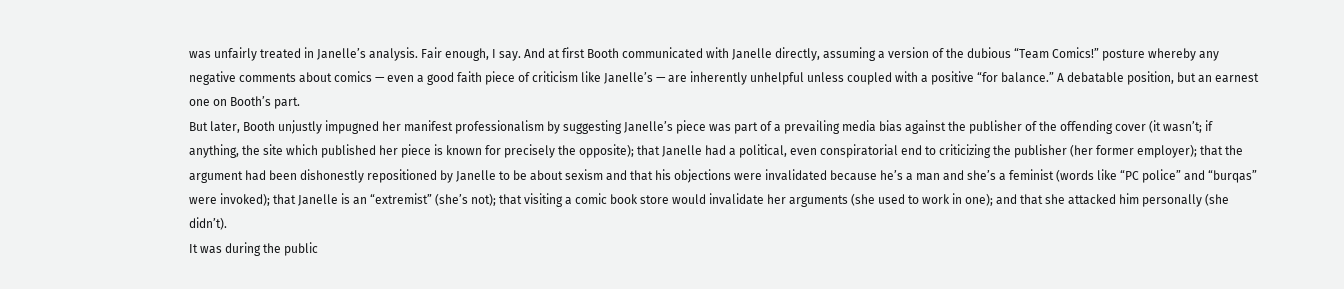was unfairly treated in Janelle’s analysis. Fair enough, I say. And at first Booth communicated with Janelle directly, assuming a version of the dubious “Team Comics!” posture whereby any negative comments about comics — even a good faith piece of criticism like Janelle’s — are inherently unhelpful unless coupled with a positive “for balance.” A debatable position, but an earnest one on Booth’s part.
But later, Booth unjustly impugned her manifest professionalism by suggesting Janelle’s piece was part of a prevailing media bias against the publisher of the offending cover (it wasn’t; if anything, the site which published her piece is known for precisely the opposite); that Janelle had a political, even conspiratorial end to criticizing the publisher (her former employer); that the argument had been dishonestly repositioned by Janelle to be about sexism and that his objections were invalidated because he’s a man and she’s a feminist (words like “PC police” and “burqas” were invoked); that Janelle is an “extremist” (she’s not); that visiting a comic book store would invalidate her arguments (she used to work in one); and that she attacked him personally (she didn’t).
It was during the public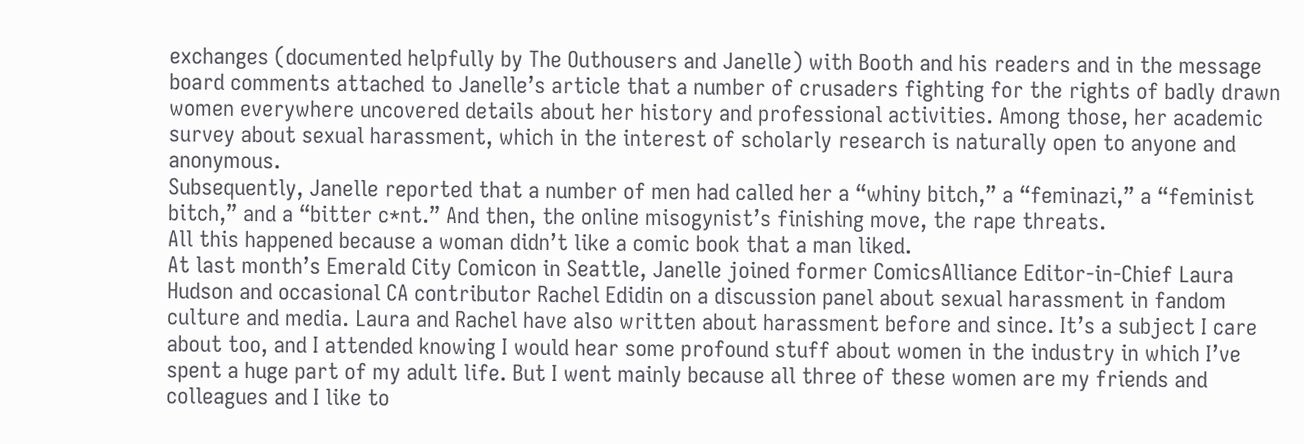exchanges (documented helpfully by The Outhousers and Janelle) with Booth and his readers and in the message board comments attached to Janelle’s article that a number of crusaders fighting for the rights of badly drawn women everywhere uncovered details about her history and professional activities. Among those, her academic survey about sexual harassment, which in the interest of scholarly research is naturally open to anyone and anonymous.
Subsequently, Janelle reported that a number of men had called her a “whiny bitch,” a “feminazi,” a “feminist bitch,” and a “bitter c*nt.” And then, the online misogynist’s finishing move, the rape threats.
All this happened because a woman didn’t like a comic book that a man liked.
At last month’s Emerald City Comicon in Seattle, Janelle joined former ComicsAlliance Editor-in-Chief Laura Hudson and occasional CA contributor Rachel Edidin on a discussion panel about sexual harassment in fandom culture and media. Laura and Rachel have also written about harassment before and since. It’s a subject I care about too, and I attended knowing I would hear some profound stuff about women in the industry in which I’ve spent a huge part of my adult life. But I went mainly because all three of these women are my friends and colleagues and I like to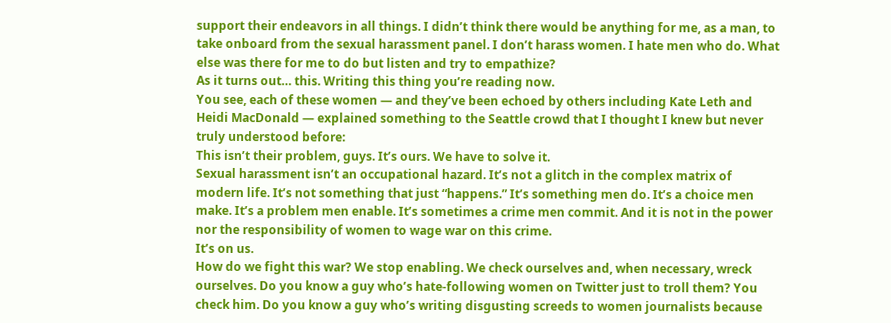support their endeavors in all things. I didn’t think there would be anything for me, as a man, to take onboard from the sexual harassment panel. I don’t harass women. I hate men who do. What else was there for me to do but listen and try to empathize?
As it turns out… this. Writing this thing you’re reading now.
You see, each of these women — and they’ve been echoed by others including Kate Leth and Heidi MacDonald — explained something to the Seattle crowd that I thought I knew but never truly understood before:
This isn’t their problem, guys. It’s ours. We have to solve it.
Sexual harassment isn’t an occupational hazard. It’s not a glitch in the complex matrix of modern life. It’s not something that just “happens.” It’s something men do. It’s a choice men make. It’s a problem men enable. It’s sometimes a crime men commit. And it is not in the power nor the responsibility of women to wage war on this crime.
It’s on us.
How do we fight this war? We stop enabling. We check ourselves and, when necessary, wreck ourselves. Do you know a guy who’s hate-following women on Twitter just to troll them? You check him. Do you know a guy who’s writing disgusting screeds to women journalists because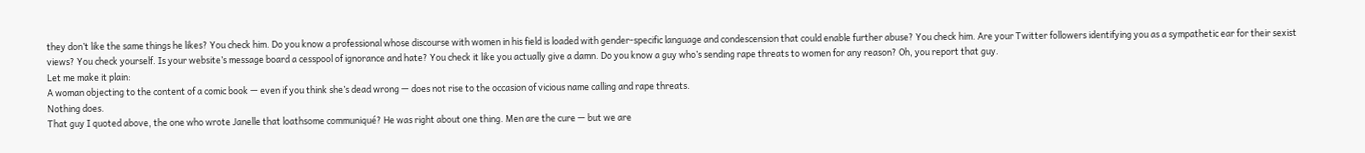they don’t like the same things he likes? You check him. Do you know a professional whose discourse with women in his field is loaded with gender-specific language and condescension that could enable further abuse? You check him. Are your Twitter followers identifying you as a sympathetic ear for their sexist views? You check yourself. Is your website’s message board a cesspool of ignorance and hate? You check it like you actually give a damn. Do you know a guy who’s sending rape threats to women for any reason? Oh, you report that guy.
Let me make it plain:
A woman objecting to the content of a comic book — even if you think she’s dead wrong — does not rise to the occasion of vicious name calling and rape threats.
Nothing does.
That guy I quoted above, the one who wrote Janelle that loathsome communiqué? He was right about one thing. Men are the cure — but we are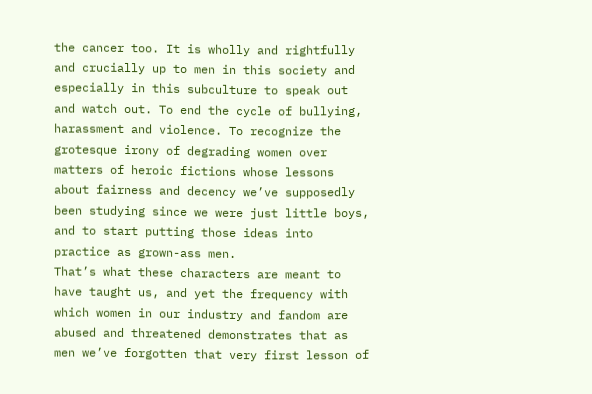the cancer too. It is wholly and rightfully and crucially up to men in this society and especially in this subculture to speak out and watch out. To end the cycle of bullying, harassment and violence. To recognize the grotesque irony of degrading women over matters of heroic fictions whose lessons about fairness and decency we’ve supposedly been studying since we were just little boys, and to start putting those ideas into practice as grown-ass men.
That’s what these characters are meant to have taught us, and yet the frequency with which women in our industry and fandom are abused and threatened demonstrates that as men we’ve forgotten that very first lesson of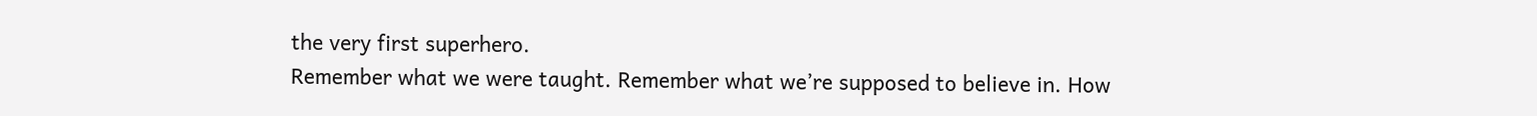the very first superhero.
Remember what we were taught. Remember what we’re supposed to believe in. How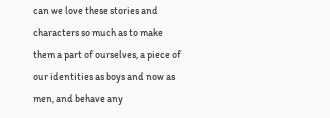can we love these stories and characters so much as to make them a part of ourselves, a piece of our identities as boys and now as men, and behave any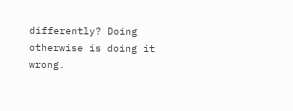differently? Doing otherwise is doing it wrong.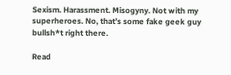Sexism. Harassment. Misogyny. Not with my superheroes. No, that’s some fake geek guy bullsh*t right there.

Read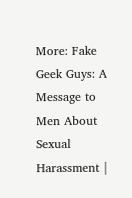More: Fake Geek Guys: A Message to Men About Sexual Harassment |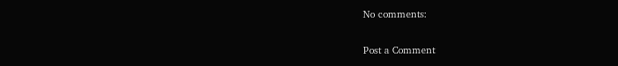No comments:

Post a Comment